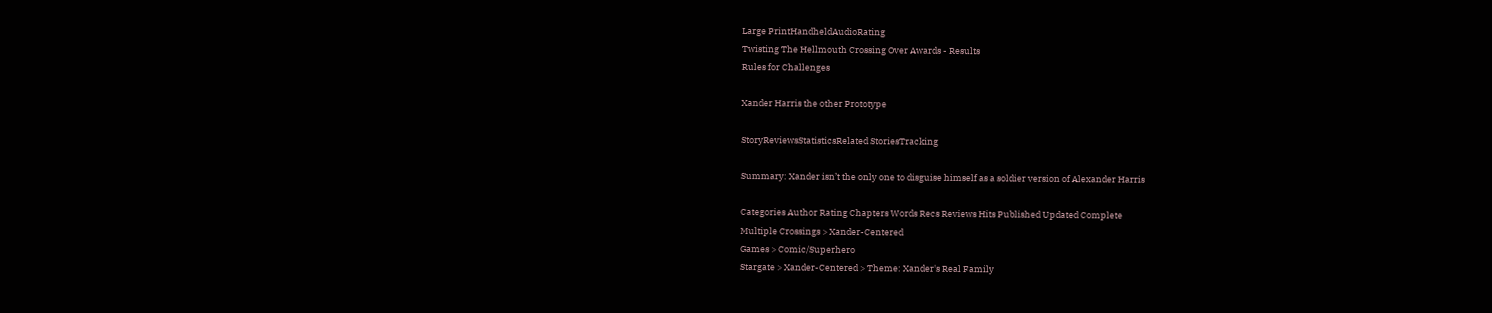Large PrintHandheldAudioRating
Twisting The Hellmouth Crossing Over Awards - Results
Rules for Challenges

Xander Harris the other Prototype

StoryReviewsStatisticsRelated StoriesTracking

Summary: Xander isn’t the only one to disguise himself as a soldier version of Alexander Harris

Categories Author Rating Chapters Words Recs Reviews Hits Published Updated Complete
Multiple Crossings > Xander-Centered
Games > Comic/Superhero
Stargate > Xander-Centered > Theme: Xander's Real Family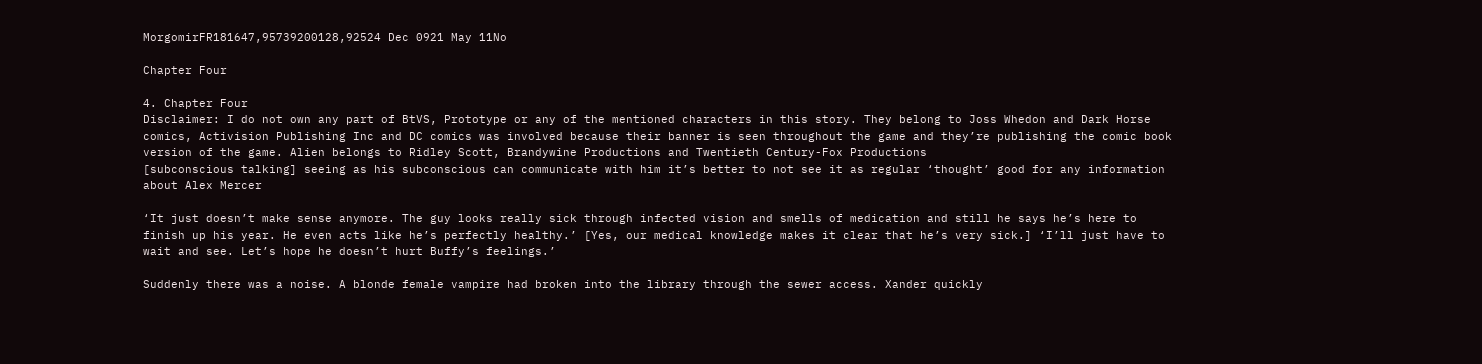MorgomirFR181647,95739200128,92524 Dec 0921 May 11No

Chapter Four

4. Chapter Four
Disclaimer: I do not own any part of BtVS, Prototype or any of the mentioned characters in this story. They belong to Joss Whedon and Dark Horse comics, Activision Publishing Inc and DC comics was involved because their banner is seen throughout the game and they’re publishing the comic book version of the game. Alien belongs to Ridley Scott, Brandywine Productions and Twentieth Century-Fox Productions
[subconscious talking] seeing as his subconscious can communicate with him it’s better to not see it as regular ‘thought’ good for any information about Alex Mercer

‘It just doesn’t make sense anymore. The guy looks really sick through infected vision and smells of medication and still he says he’s here to finish up his year. He even acts like he’s perfectly healthy.’ [Yes, our medical knowledge makes it clear that he’s very sick.] ‘I’ll just have to wait and see. Let’s hope he doesn’t hurt Buffy’s feelings.’

Suddenly there was a noise. A blonde female vampire had broken into the library through the sewer access. Xander quickly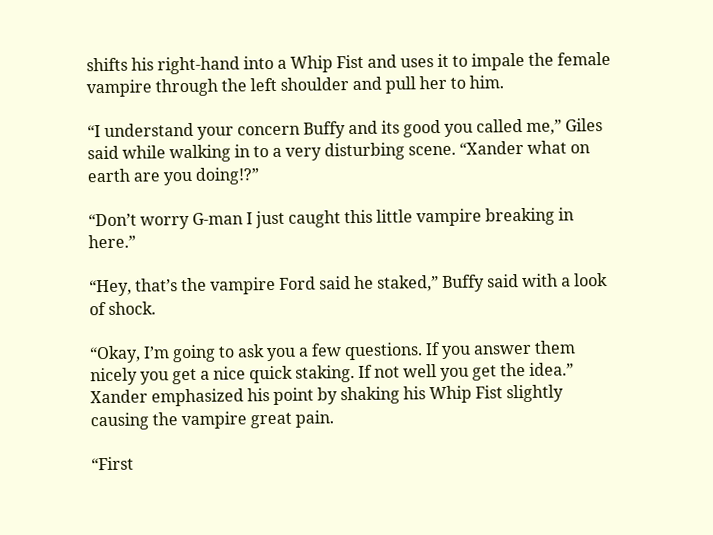shifts his right-hand into a Whip Fist and uses it to impale the female vampire through the left shoulder and pull her to him.

“I understand your concern Buffy and its good you called me,” Giles said while walking in to a very disturbing scene. “Xander what on earth are you doing!?”

“Don’t worry G-man I just caught this little vampire breaking in here.”

“Hey, that’s the vampire Ford said he staked,” Buffy said with a look of shock.

“Okay, I’m going to ask you a few questions. If you answer them nicely you get a nice quick staking. If not well you get the idea.” Xander emphasized his point by shaking his Whip Fist slightly causing the vampire great pain.

“First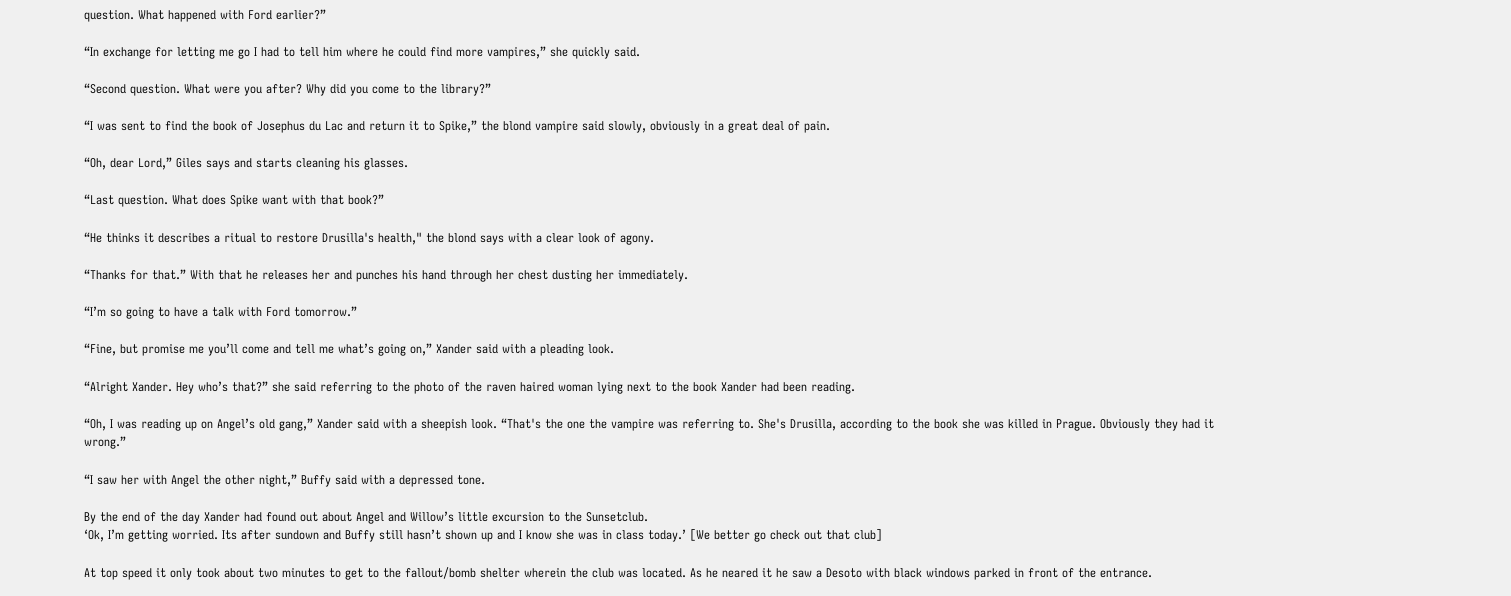question. What happened with Ford earlier?”

“In exchange for letting me go I had to tell him where he could find more vampires,” she quickly said.

“Second question. What were you after? Why did you come to the library?”

“I was sent to find the book of Josephus du Lac and return it to Spike,” the blond vampire said slowly, obviously in a great deal of pain.

“Oh, dear Lord,” Giles says and starts cleaning his glasses.

“Last question. What does Spike want with that book?”

“He thinks it describes a ritual to restore Drusilla's health," the blond says with a clear look of agony.

“Thanks for that.” With that he releases her and punches his hand through her chest dusting her immediately.

“I’m so going to have a talk with Ford tomorrow.”

“Fine, but promise me you’ll come and tell me what’s going on,” Xander said with a pleading look.

“Alright Xander. Hey who’s that?” she said referring to the photo of the raven haired woman lying next to the book Xander had been reading.

“Oh, I was reading up on Angel’s old gang,” Xander said with a sheepish look. “That's the one the vampire was referring to. She's Drusilla, according to the book she was killed in Prague. Obviously they had it wrong.”

“I saw her with Angel the other night,” Buffy said with a depressed tone.

By the end of the day Xander had found out about Angel and Willow’s little excursion to the Sunsetclub.
‘Ok, I’m getting worried. Its after sundown and Buffy still hasn’t shown up and I know she was in class today.’ [We better go check out that club]

At top speed it only took about two minutes to get to the fallout/bomb shelter wherein the club was located. As he neared it he saw a Desoto with black windows parked in front of the entrance.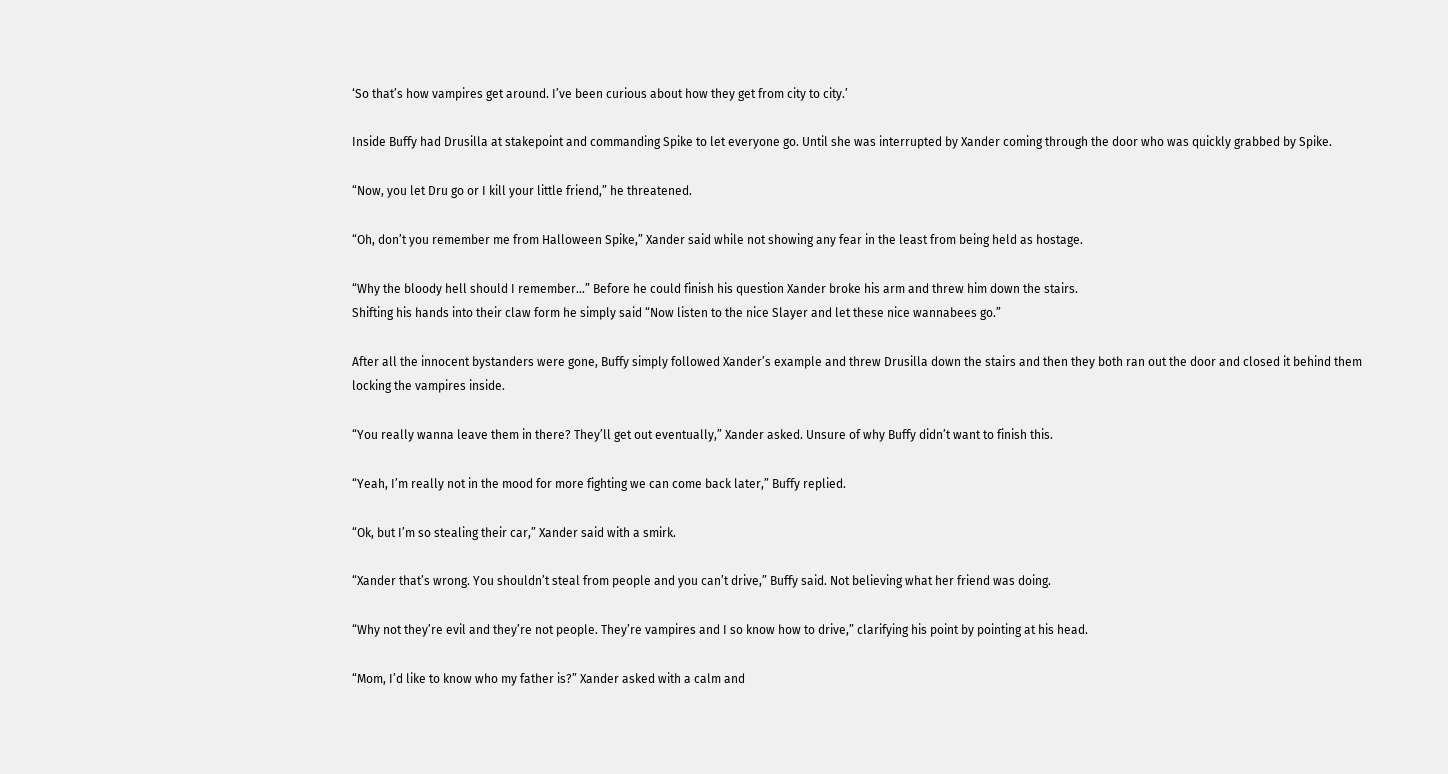‘So that’s how vampires get around. I’ve been curious about how they get from city to city.’

Inside Buffy had Drusilla at stakepoint and commanding Spike to let everyone go. Until she was interrupted by Xander coming through the door who was quickly grabbed by Spike.

“Now, you let Dru go or I kill your little friend,” he threatened.

“Oh, don’t you remember me from Halloween Spike,” Xander said while not showing any fear in the least from being held as hostage.

“Why the bloody hell should I remember…” Before he could finish his question Xander broke his arm and threw him down the stairs.
Shifting his hands into their claw form he simply said “Now listen to the nice Slayer and let these nice wannabees go.”

After all the innocent bystanders were gone, Buffy simply followed Xander’s example and threw Drusilla down the stairs and then they both ran out the door and closed it behind them locking the vampires inside.

“You really wanna leave them in there? They’ll get out eventually,” Xander asked. Unsure of why Buffy didn’t want to finish this.

“Yeah, I’m really not in the mood for more fighting we can come back later,” Buffy replied.

“Ok, but I’m so stealing their car,” Xander said with a smirk.

“Xander that’s wrong. You shouldn’t steal from people and you can’t drive,” Buffy said. Not believing what her friend was doing.

“Why not they’re evil and they’re not people. They’re vampires and I so know how to drive,” clarifying his point by pointing at his head.

“Mom, I’d like to know who my father is?” Xander asked with a calm and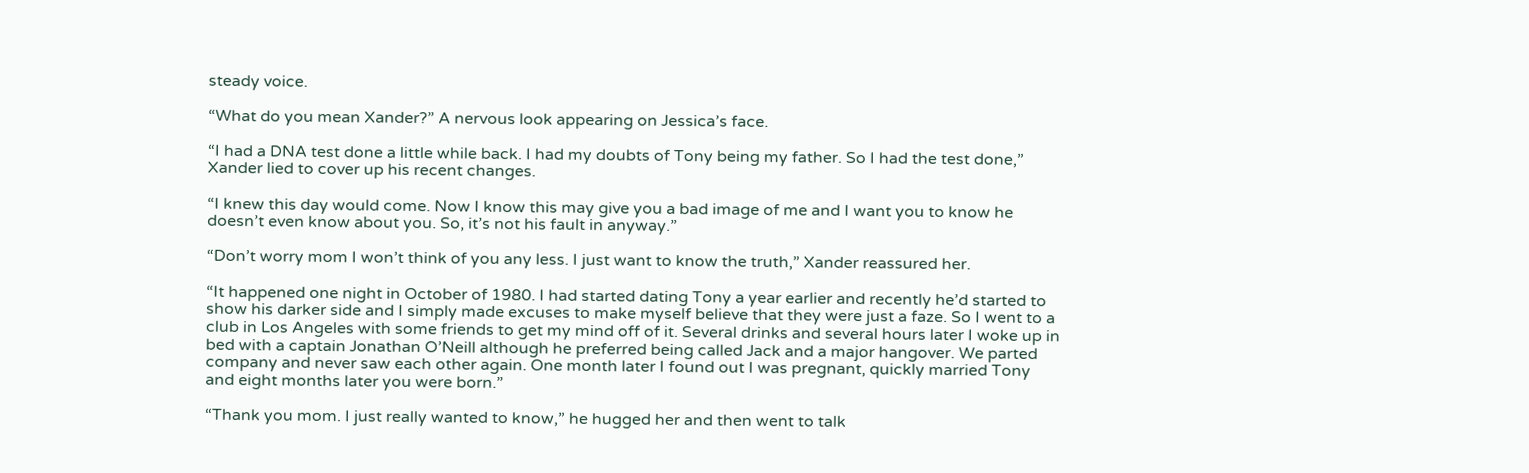steady voice.

“What do you mean Xander?” A nervous look appearing on Jessica’s face.

“I had a DNA test done a little while back. I had my doubts of Tony being my father. So I had the test done,” Xander lied to cover up his recent changes.

“I knew this day would come. Now I know this may give you a bad image of me and I want you to know he doesn’t even know about you. So, it’s not his fault in anyway.”

“Don’t worry mom I won’t think of you any less. I just want to know the truth,” Xander reassured her.

“It happened one night in October of 1980. I had started dating Tony a year earlier and recently he’d started to show his darker side and I simply made excuses to make myself believe that they were just a faze. So I went to a club in Los Angeles with some friends to get my mind off of it. Several drinks and several hours later I woke up in bed with a captain Jonathan O’Neill although he preferred being called Jack and a major hangover. We parted company and never saw each other again. One month later I found out I was pregnant, quickly married Tony and eight months later you were born.”

“Thank you mom. I just really wanted to know,” he hugged her and then went to talk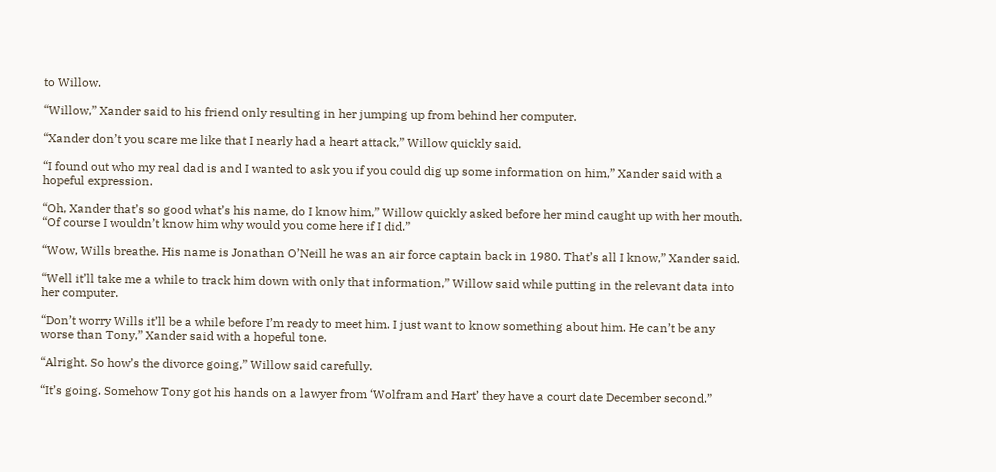to Willow.

“Willow,” Xander said to his friend only resulting in her jumping up from behind her computer.

“Xander don’t you scare me like that I nearly had a heart attack,” Willow quickly said.

“I found out who my real dad is and I wanted to ask you if you could dig up some information on him,” Xander said with a hopeful expression.

“Oh, Xander that’s so good what’s his name, do I know him,” Willow quickly asked before her mind caught up with her mouth. “Of course I wouldn’t know him why would you come here if I did.”

“Wow, Wills breathe. His name is Jonathan O’Neill he was an air force captain back in 1980. That’s all I know,” Xander said.

“Well it’ll take me a while to track him down with only that information,” Willow said while putting in the relevant data into her computer.

“Don’t worry Wills it’ll be a while before I’m ready to meet him. I just want to know something about him. He can’t be any worse than Tony,” Xander said with a hopeful tone.

“Alright. So how’s the divorce going,” Willow said carefully.

“It’s going. Somehow Tony got his hands on a lawyer from ‘Wolfram and Hart’ they have a court date December second.”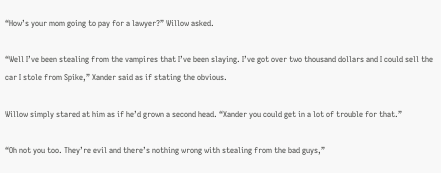“How’s your mom going to pay for a lawyer?” Willow asked.

“Well I’ve been stealing from the vampires that I’ve been slaying. I’ve got over two thousand dollars and I could sell the car I stole from Spike,” Xander said as if stating the obvious.

Willow simply stared at him as if he’d grown a second head. “Xander you could get in a lot of trouble for that.”

“Oh not you too. They’re evil and there’s nothing wrong with stealing from the bad guys,”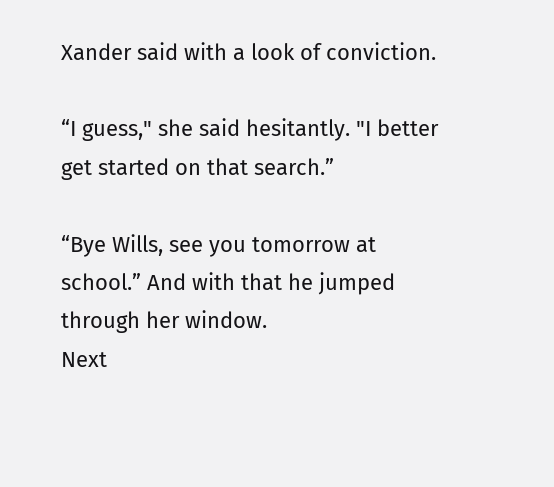Xander said with a look of conviction.

“I guess," she said hesitantly. "I better get started on that search.”

“Bye Wills, see you tomorrow at school.” And with that he jumped through her window.
Next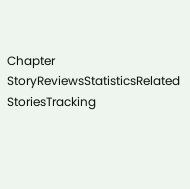Chapter
StoryReviewsStatisticsRelated StoriesTracking